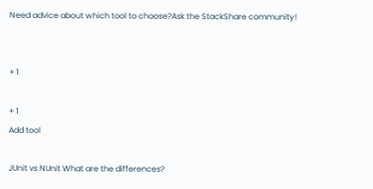Need advice about which tool to choose?Ask the StackShare community!


+ 1

+ 1
Add tool

JUnit vs NUnit What are the differences?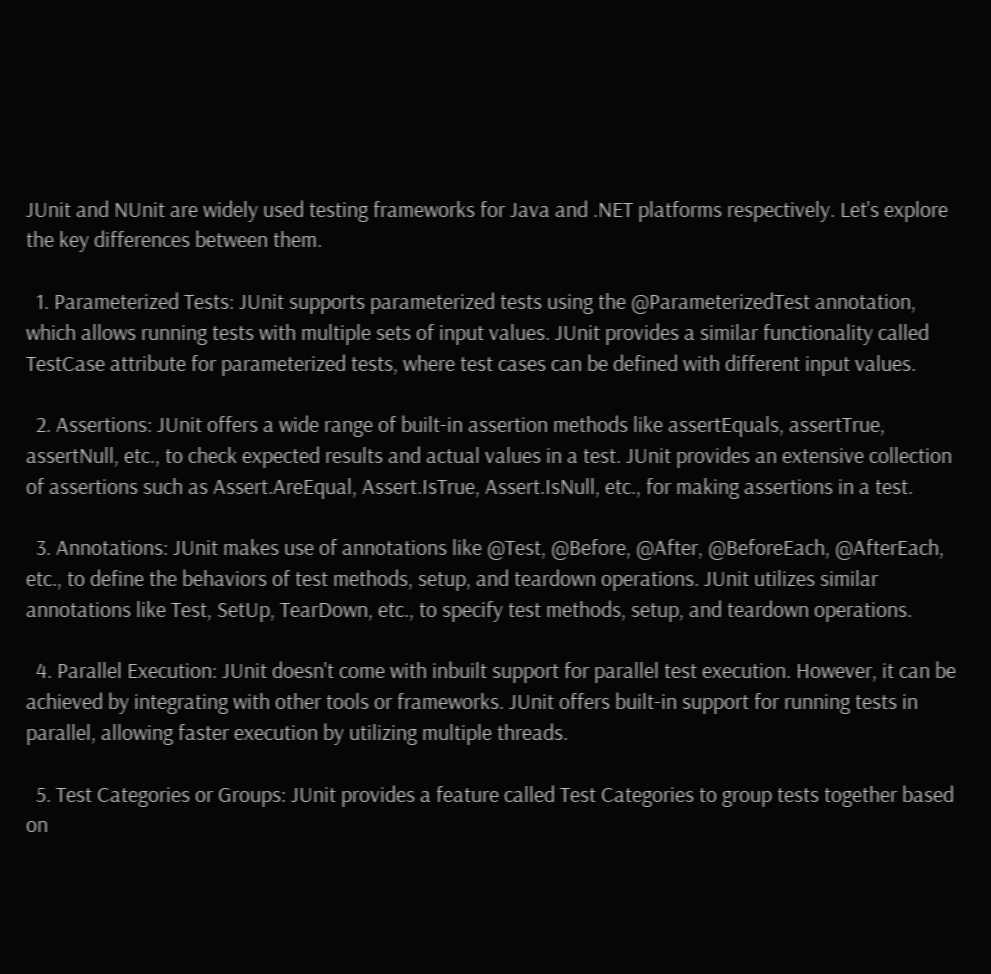JUnit and NUnit are widely used testing frameworks for Java and .NET platforms respectively. Let's explore the key differences between them.

  1. Parameterized Tests: JUnit supports parameterized tests using the @ParameterizedTest annotation, which allows running tests with multiple sets of input values. JUnit provides a similar functionality called TestCase attribute for parameterized tests, where test cases can be defined with different input values.

  2. Assertions: JUnit offers a wide range of built-in assertion methods like assertEquals, assertTrue, assertNull, etc., to check expected results and actual values in a test. JUnit provides an extensive collection of assertions such as Assert.AreEqual, Assert.IsTrue, Assert.IsNull, etc., for making assertions in a test.

  3. Annotations: JUnit makes use of annotations like @Test, @Before, @After, @BeforeEach, @AfterEach, etc., to define the behaviors of test methods, setup, and teardown operations. JUnit utilizes similar annotations like Test, SetUp, TearDown, etc., to specify test methods, setup, and teardown operations.

  4. Parallel Execution: JUnit doesn't come with inbuilt support for parallel test execution. However, it can be achieved by integrating with other tools or frameworks. JUnit offers built-in support for running tests in parallel, allowing faster execution by utilizing multiple threads.

  5. Test Categories or Groups: JUnit provides a feature called Test Categories to group tests together based on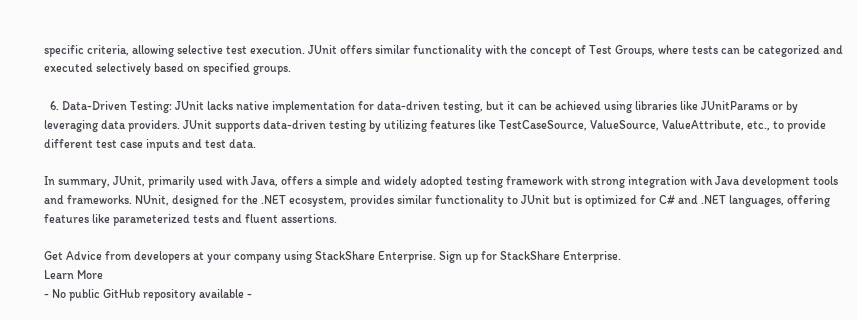specific criteria, allowing selective test execution. JUnit offers similar functionality with the concept of Test Groups, where tests can be categorized and executed selectively based on specified groups.

  6. Data-Driven Testing: JUnit lacks native implementation for data-driven testing, but it can be achieved using libraries like JUnitParams or by leveraging data providers. JUnit supports data-driven testing by utilizing features like TestCaseSource, ValueSource, ValueAttribute, etc., to provide different test case inputs and test data.

In summary, JUnit, primarily used with Java, offers a simple and widely adopted testing framework with strong integration with Java development tools and frameworks. NUnit, designed for the .NET ecosystem, provides similar functionality to JUnit but is optimized for C# and .NET languages, offering features like parameterized tests and fluent assertions.

Get Advice from developers at your company using StackShare Enterprise. Sign up for StackShare Enterprise.
Learn More
- No public GitHub repository available -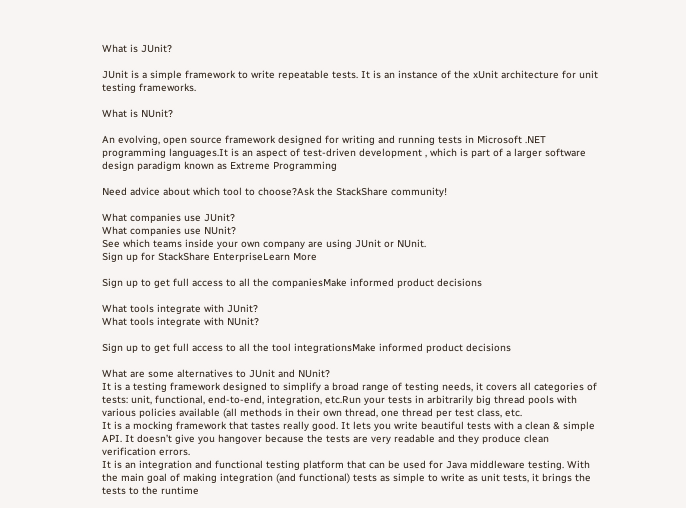What is JUnit?

JUnit is a simple framework to write repeatable tests. It is an instance of the xUnit architecture for unit testing frameworks.

What is NUnit?

An evolving, open source framework designed for writing and running tests in Microsoft .NET programming languages.It is an aspect of test-driven development , which is part of a larger software design paradigm known as Extreme Programming

Need advice about which tool to choose?Ask the StackShare community!

What companies use JUnit?
What companies use NUnit?
See which teams inside your own company are using JUnit or NUnit.
Sign up for StackShare EnterpriseLearn More

Sign up to get full access to all the companiesMake informed product decisions

What tools integrate with JUnit?
What tools integrate with NUnit?

Sign up to get full access to all the tool integrationsMake informed product decisions

What are some alternatives to JUnit and NUnit?
It is a testing framework designed to simplify a broad range of testing needs, it covers all categories of tests: unit, functional, end-to-end, integration, etc.Run your tests in arbitrarily big thread pools with various policies available (all methods in their own thread, one thread per test class, etc.
It is a mocking framework that tastes really good. It lets you write beautiful tests with a clean & simple API. It doesn’t give you hangover because the tests are very readable and they produce clean verification errors.
It is an integration and functional testing platform that can be used for Java middleware testing. With the main goal of making integration (and functional) tests as simple to write as unit tests, it brings the tests to the runtime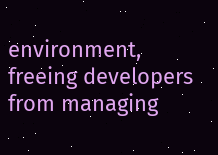environment, freeing developers from managing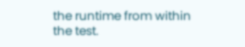the runtime from within the test.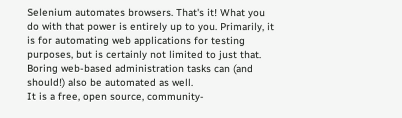Selenium automates browsers. That's it! What you do with that power is entirely up to you. Primarily, it is for automating web applications for testing purposes, but is certainly not limited to just that. Boring web-based administration tasks can (and should!) also be automated as well.
It is a free, open source, community-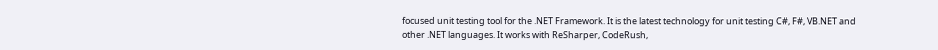focused unit testing tool for the .NET Framework. It is the latest technology for unit testing C#, F#, VB.NET and other .NET languages. It works with ReSharper, CodeRush,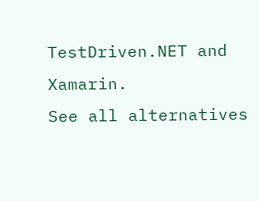TestDriven.NET and Xamarin.
See all alternatives